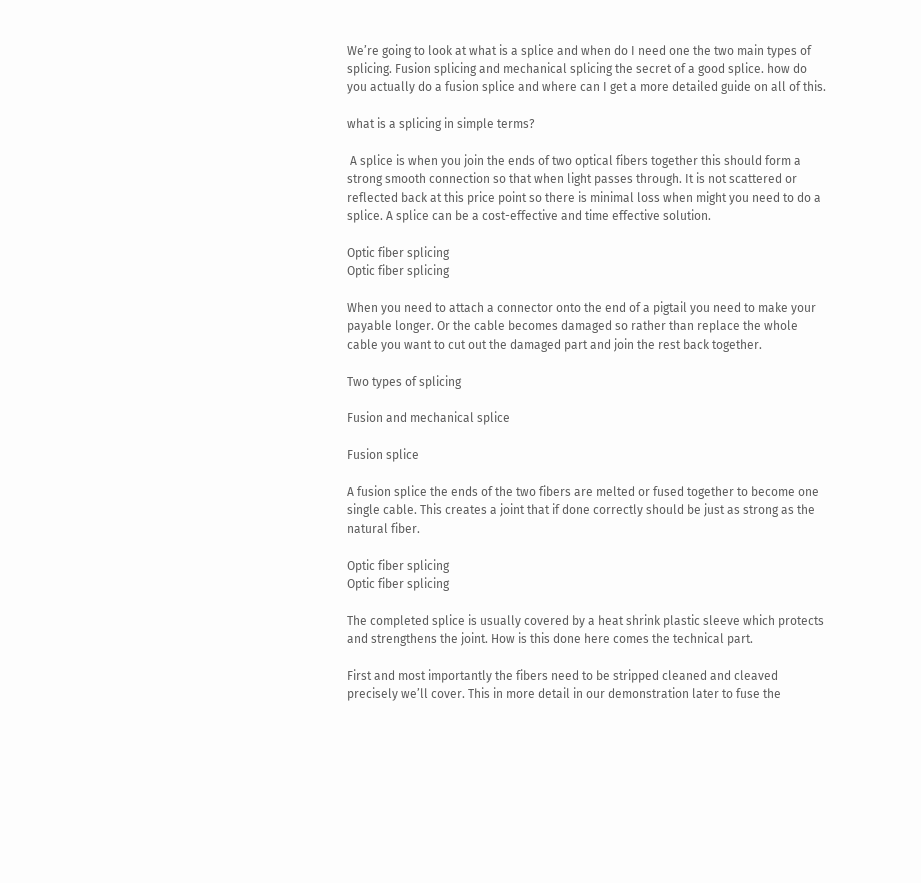We’re going to look at what is a splice and when do I need one the two main types of splicing. Fusion splicing and mechanical splicing the secret of a good splice. how do you actually do a fusion splice and where can I get a more detailed guide on all of this.

what is a splicing in simple terms?

 A splice is when you join the ends of two optical fibers together this should form a strong smooth connection so that when light passes through. It is not scattered or reflected back at this price point so there is minimal loss when might you need to do a splice. A splice can be a cost-effective and time effective solution.

Optic fiber splicing
Optic fiber splicing

When you need to attach a connector onto the end of a pigtail you need to make your payable longer. Or the cable becomes damaged so rather than replace the whole cable you want to cut out the damaged part and join the rest back together.

Two types of splicing

Fusion and mechanical splice

Fusion splice

A fusion splice the ends of the two fibers are melted or fused together to become one single cable. This creates a joint that if done correctly should be just as strong as the natural fiber.

Optic fiber splicing
Optic fiber splicing

The completed splice is usually covered by a heat shrink plastic sleeve which protects and strengthens the joint. How is this done here comes the technical part.

First and most importantly the fibers need to be stripped cleaned and cleaved precisely we’ll cover. This in more detail in our demonstration later to fuse the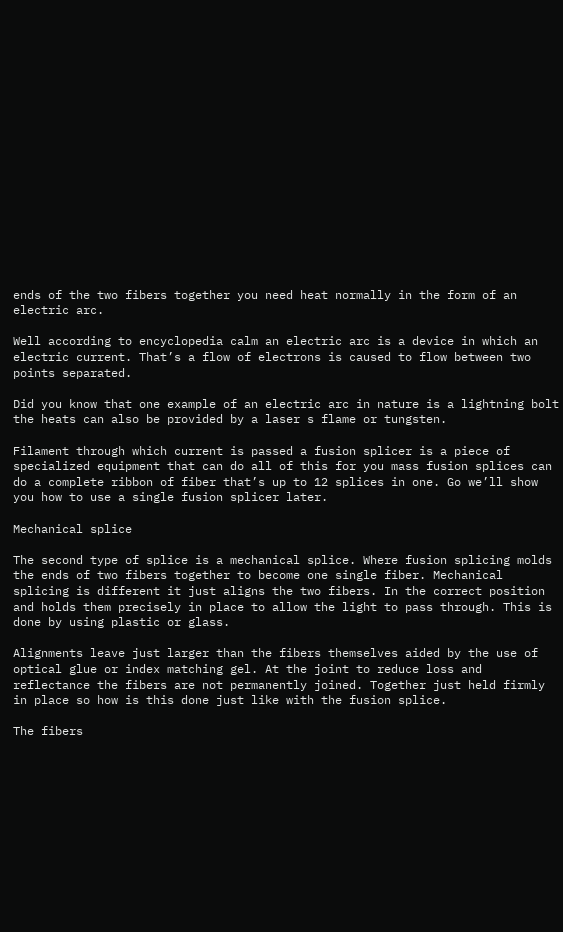ends of the two fibers together you need heat normally in the form of an electric arc.

Well according to encyclopedia calm an electric arc is a device in which an electric current. That’s a flow of electrons is caused to flow between two points separated.

Did you know that one example of an electric arc in nature is a lightning bolt the heats can also be provided by a laser s flame or tungsten.

Filament through which current is passed a fusion splicer is a piece of specialized equipment that can do all of this for you mass fusion splices can do a complete ribbon of fiber that’s up to 12 splices in one. Go we’ll show you how to use a single fusion splicer later.

Mechanical splice

The second type of splice is a mechanical splice. Where fusion splicing molds the ends of two fibers together to become one single fiber. Mechanical splicing is different it just aligns the two fibers. In the correct position and holds them precisely in place to allow the light to pass through. This is done by using plastic or glass.

Alignments leave just larger than the fibers themselves aided by the use of optical glue or index matching gel. At the joint to reduce loss and reflectance the fibers are not permanently joined. Together just held firmly in place so how is this done just like with the fusion splice.

The fibers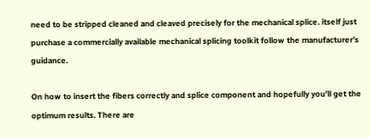need to be stripped cleaned and cleaved precisely for the mechanical splice. itself just purchase a commercially available mechanical splicing toolkit follow the manufacturer’s guidance.

On how to insert the fibers correctly and splice component and hopefully you’ll get the optimum results. There are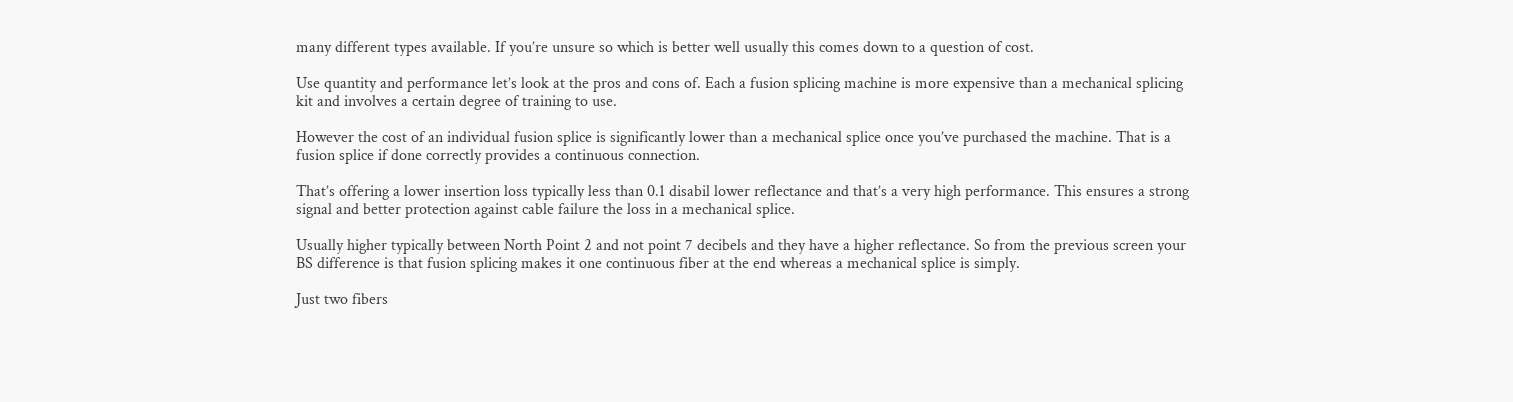many different types available. If you’re unsure so which is better well usually this comes down to a question of cost.

Use quantity and performance let’s look at the pros and cons of. Each a fusion splicing machine is more expensive than a mechanical splicing kit and involves a certain degree of training to use.

However the cost of an individual fusion splice is significantly lower than a mechanical splice once you’ve purchased the machine. That is a fusion splice if done correctly provides a continuous connection.

That’s offering a lower insertion loss typically less than 0.1 disabil lower reflectance and that’s a very high performance. This ensures a strong signal and better protection against cable failure the loss in a mechanical splice.

Usually higher typically between North Point 2 and not point 7 decibels and they have a higher reflectance. So from the previous screen your BS difference is that fusion splicing makes it one continuous fiber at the end whereas a mechanical splice is simply.

Just two fibers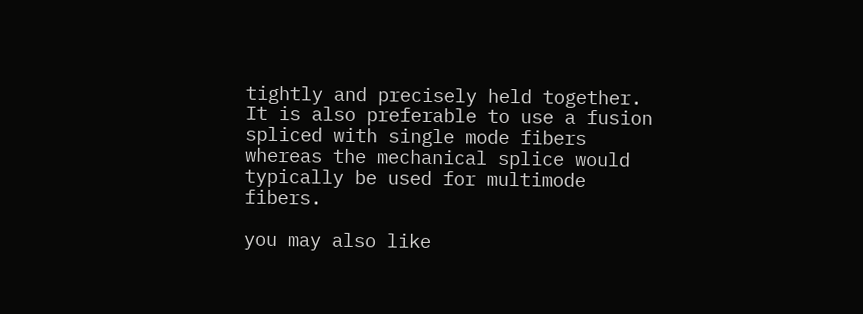tightly and precisely held together. It is also preferable to use a fusion spliced with single mode fibers whereas the mechanical splice would typically be used for multimode fibers.

you may also like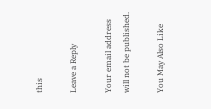this

Leave a Reply

Your email address will not be published.

You May Also Like